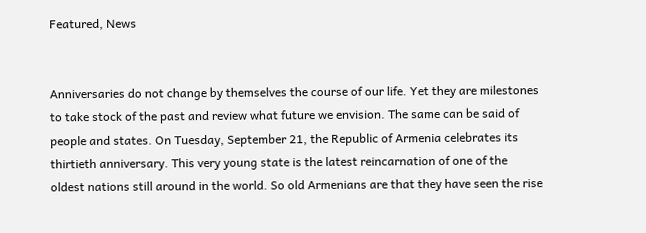Featured, News


Anniversaries do not change by themselves the course of our life. Yet they are milestones to take stock of the past and review what future we envision. The same can be said of people and states. On Tuesday, September 21, the Republic of Armenia celebrates its thirtieth anniversary. This very young state is the latest reincarnation of one of the oldest nations still around in the world. So old Armenians are that they have seen the rise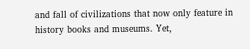and fall of civilizations that now only feature in history books and museums. Yet,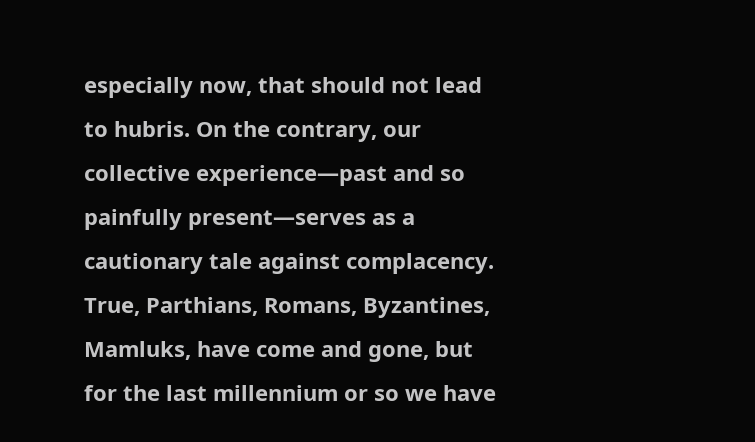especially now, that should not lead to hubris. On the contrary, our collective experience—past and so painfully present—serves as a cautionary tale against complacency. True, Parthians, Romans, Byzantines, Mamluks, have come and gone, but for the last millennium or so we have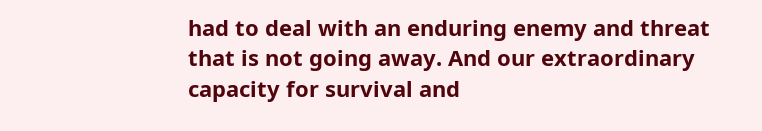had to deal with an enduring enemy and threat that is not going away. And our extraordinary capacity for survival and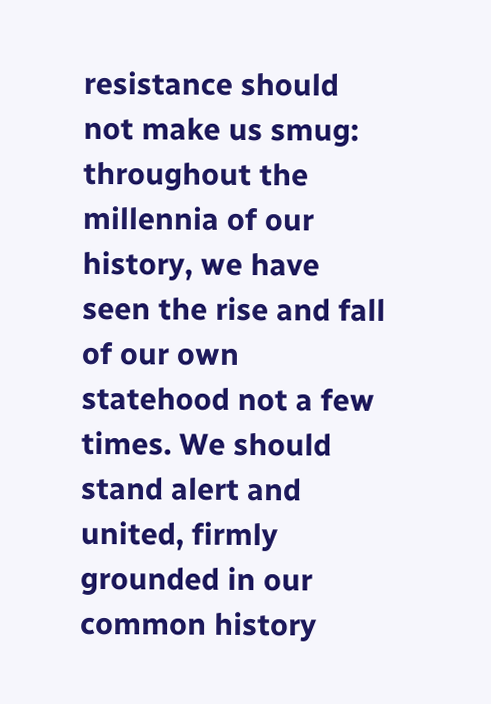resistance should not make us smug: throughout the millennia of our history, we have seen the rise and fall of our own statehood not a few times. We should stand alert and united, firmly grounded in our common history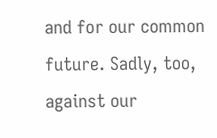and for our common future. Sadly, too, against our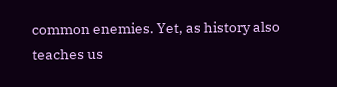common enemies. Yet, as history also teaches us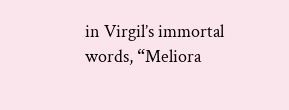in Virgil’s immortal words, “Meliora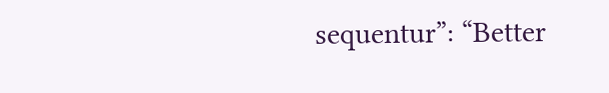sequentur”: “Better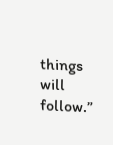things will follow.”